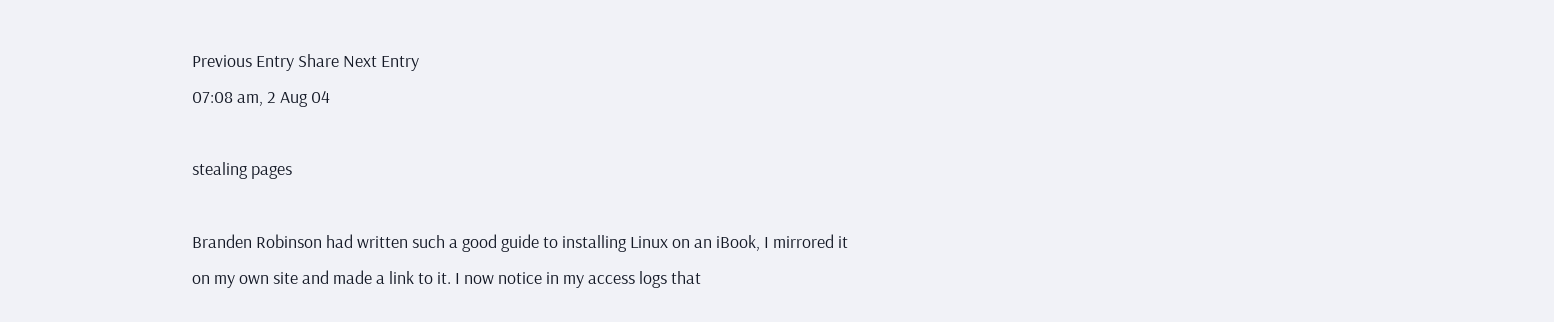Previous Entry Share Next Entry
07:08 am, 2 Aug 04

stealing pages

Branden Robinson had written such a good guide to installing Linux on an iBook, I mirrored it on my own site and made a link to it. I now notice in my access logs that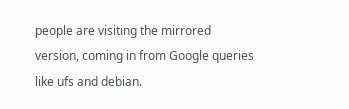people are visiting the mirrored version, coming in from Google queries like ufs and debian.